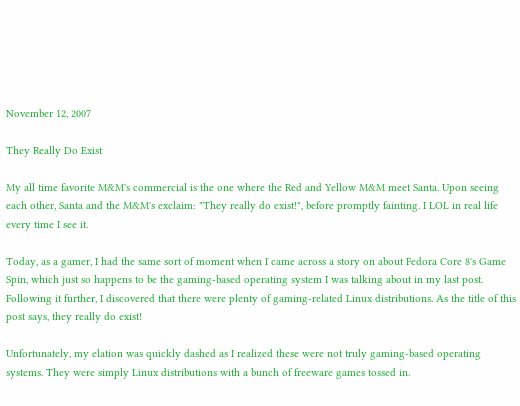November 12, 2007

They Really Do Exist

My all time favorite M&M's commercial is the one where the Red and Yellow M&M meet Santa. Upon seeing each other, Santa and the M&M's exclaim: "They really do exist!", before promptly fainting. I LOL in real life every time I see it.

Today, as a gamer, I had the same sort of moment when I came across a story on about Fedora Core 8's Game Spin, which just so happens to be the gaming-based operating system I was talking about in my last post. Following it further, I discovered that there were plenty of gaming-related Linux distributions. As the title of this post says, they really do exist!

Unfortunately, my elation was quickly dashed as I realized these were not truly gaming-based operating systems. They were simply Linux distributions with a bunch of freeware games tossed in.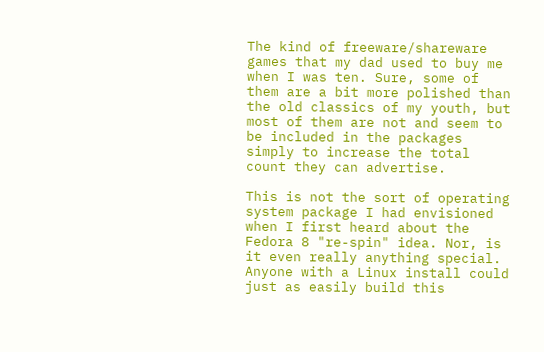The kind of freeware/shareware games that my dad used to buy me when I was ten. Sure, some of them are a bit more polished than the old classics of my youth, but most of them are not and seem to be included in the packages simply to increase the total count they can advertise.

This is not the sort of operating system package I had envisioned when I first heard about the Fedora 8 "re-spin" idea. Nor, is it even really anything special. Anyone with a Linux install could just as easily build this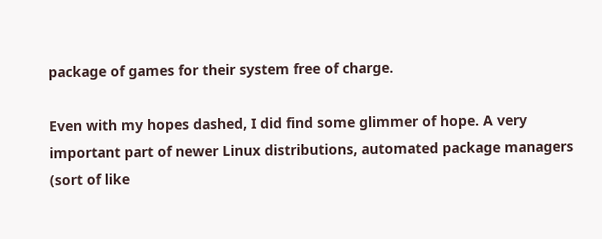package of games for their system free of charge.

Even with my hopes dashed, I did find some glimmer of hope. A very important part of newer Linux distributions, automated package managers (sort of like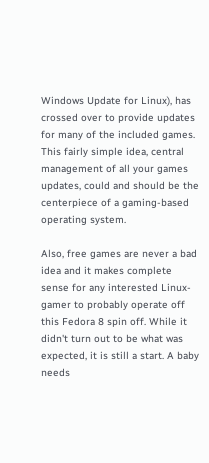Windows Update for Linux), has crossed over to provide updates for many of the included games. This fairly simple idea, central management of all your games updates, could and should be the centerpiece of a gaming-based operating system.

Also, free games are never a bad idea and it makes complete sense for any interested Linux-gamer to probably operate off this Fedora 8 spin off. While it didn't turn out to be what was expected, it is still a start. A baby needs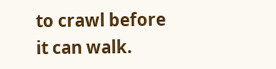to crawl before it can walk.